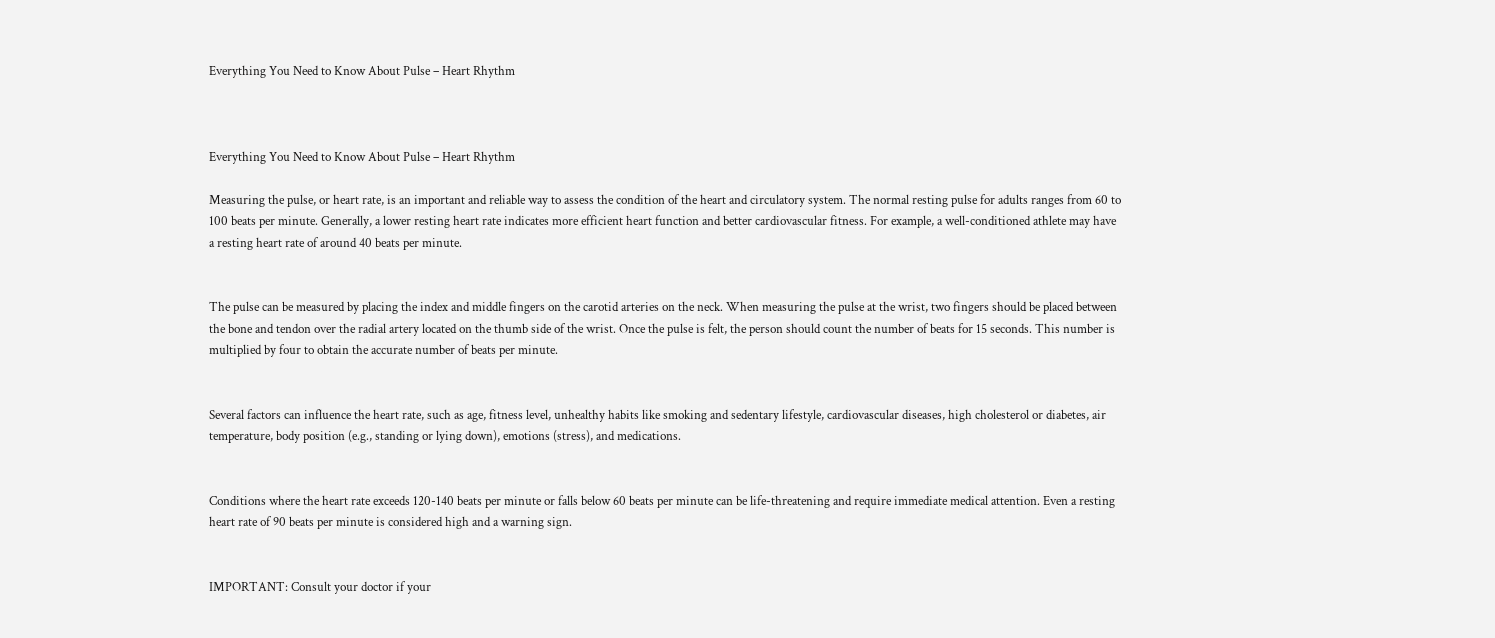Everything You Need to Know About Pulse – Heart Rhythm



Everything You Need to Know About Pulse – Heart Rhythm

Measuring the pulse, or heart rate, is an important and reliable way to assess the condition of the heart and circulatory system. The normal resting pulse for adults ranges from 60 to 100 beats per minute. Generally, a lower resting heart rate indicates more efficient heart function and better cardiovascular fitness. For example, a well-conditioned athlete may have a resting heart rate of around 40 beats per minute.


The pulse can be measured by placing the index and middle fingers on the carotid arteries on the neck. When measuring the pulse at the wrist, two fingers should be placed between the bone and tendon over the radial artery located on the thumb side of the wrist. Once the pulse is felt, the person should count the number of beats for 15 seconds. This number is multiplied by four to obtain the accurate number of beats per minute.


Several factors can influence the heart rate, such as age, fitness level, unhealthy habits like smoking and sedentary lifestyle, cardiovascular diseases, high cholesterol or diabetes, air temperature, body position (e.g., standing or lying down), emotions (stress), and medications.


Conditions where the heart rate exceeds 120-140 beats per minute or falls below 60 beats per minute can be life-threatening and require immediate medical attention. Even a resting heart rate of 90 beats per minute is considered high and a warning sign.


IMPORTANT: Consult your doctor if your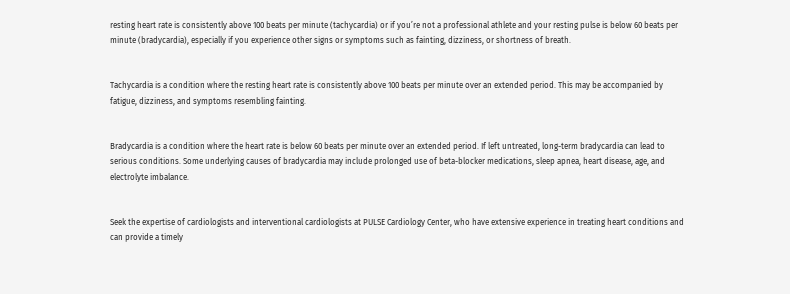resting heart rate is consistently above 100 beats per minute (tachycardia) or if you’re not a professional athlete and your resting pulse is below 60 beats per minute (bradycardia), especially if you experience other signs or symptoms such as fainting, dizziness, or shortness of breath.


Tachycardia is a condition where the resting heart rate is consistently above 100 beats per minute over an extended period. This may be accompanied by fatigue, dizziness, and symptoms resembling fainting.


Bradycardia is a condition where the heart rate is below 60 beats per minute over an extended period. If left untreated, long-term bradycardia can lead to serious conditions. Some underlying causes of bradycardia may include prolonged use of beta-blocker medications, sleep apnea, heart disease, age, and electrolyte imbalance.


Seek the expertise of cardiologists and interventional cardiologists at PULSE Cardiology Center, who have extensive experience in treating heart conditions and can provide a timely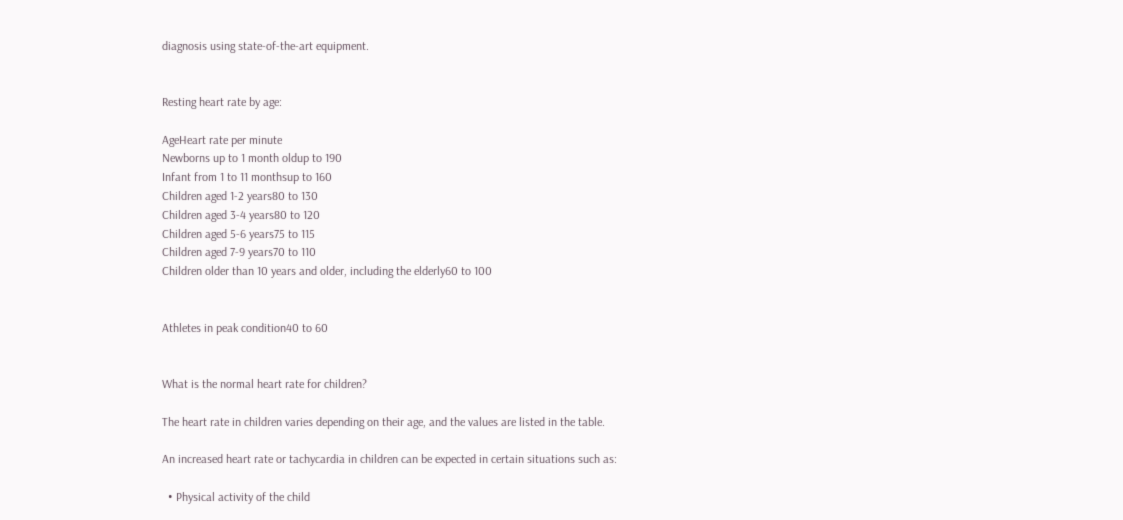diagnosis using state-of-the-art equipment.


Resting heart rate by age:

AgeHeart rate per minute
Newborns up to 1 month oldup to 190
Infant from 1 to 11 monthsup to 160
Children aged 1-2 years80 to 130
Children aged 3-4 years80 to 120
Children aged 5-6 years75 to 115
Children aged 7-9 years70 to 110
Children older than 10 years and older, including the elderly60 to 100


Athletes in peak condition40 to 60


What is the normal heart rate for children?

The heart rate in children varies depending on their age, and the values are listed in the table.

An increased heart rate or tachycardia in children can be expected in certain situations such as:

  • Physical activity of the child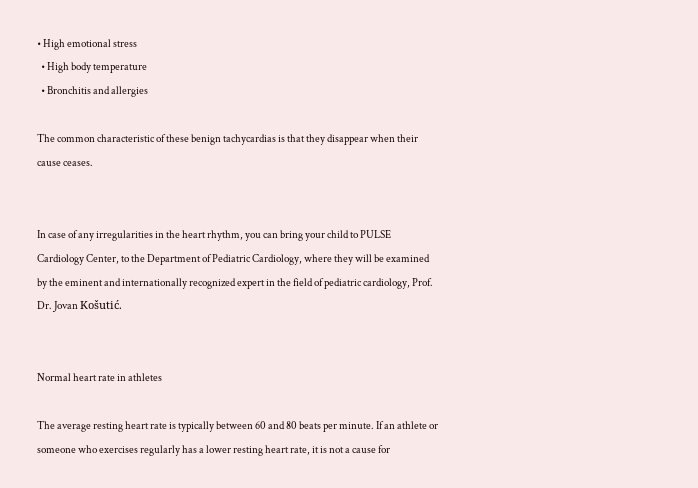• High emotional stress
  • High body temperature
  • Bronchitis and allergies

The common characteristic of these benign tachycardias is that they disappear when their cause ceases.


In case of any irregularities in the heart rhythm, you can bring your child to PULSE Cardiology Center, to the Department of Pediatric Cardiology, where they will be examined by the eminent and internationally recognized expert in the field of pediatric cardiology, Prof. Dr. Jovan Košutić.


Normal heart rate in athletes

The average resting heart rate is typically between 60 and 80 beats per minute. If an athlete or someone who exercises regularly has a lower resting heart rate, it is not a cause for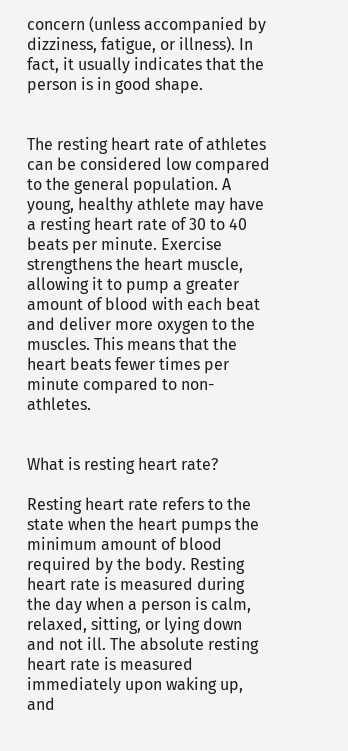concern (unless accompanied by dizziness, fatigue, or illness). In fact, it usually indicates that the person is in good shape.


The resting heart rate of athletes can be considered low compared to the general population. A young, healthy athlete may have a resting heart rate of 30 to 40 beats per minute. Exercise strengthens the heart muscle, allowing it to pump a greater amount of blood with each beat and deliver more oxygen to the muscles. This means that the heart beats fewer times per minute compared to non-athletes.


What is resting heart rate?

Resting heart rate refers to the state when the heart pumps the minimum amount of blood required by the body. Resting heart rate is measured during the day when a person is calm, relaxed, sitting, or lying down and not ill. The absolute resting heart rate is measured immediately upon waking up, and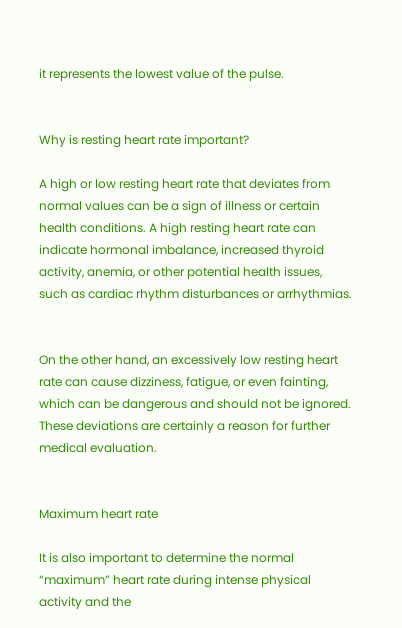it represents the lowest value of the pulse.


Why is resting heart rate important?

A high or low resting heart rate that deviates from normal values can be a sign of illness or certain health conditions. A high resting heart rate can indicate hormonal imbalance, increased thyroid activity, anemia, or other potential health issues, such as cardiac rhythm disturbances or arrhythmias.


On the other hand, an excessively low resting heart rate can cause dizziness, fatigue, or even fainting, which can be dangerous and should not be ignored. These deviations are certainly a reason for further medical evaluation.


Maximum heart rate

It is also important to determine the normal “maximum” heart rate during intense physical activity and the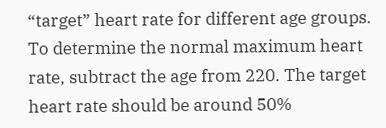“target” heart rate for different age groups. To determine the normal maximum heart rate, subtract the age from 220. The target heart rate should be around 50%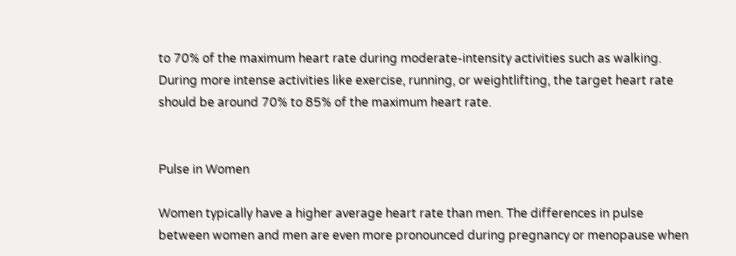to 70% of the maximum heart rate during moderate-intensity activities such as walking. During more intense activities like exercise, running, or weightlifting, the target heart rate should be around 70% to 85% of the maximum heart rate.


Pulse in Women

Women typically have a higher average heart rate than men. The differences in pulse between women and men are even more pronounced during pregnancy or menopause when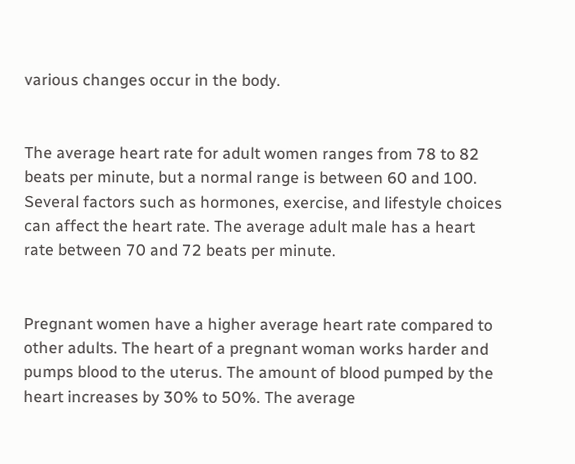various changes occur in the body.


The average heart rate for adult women ranges from 78 to 82 beats per minute, but a normal range is between 60 and 100. Several factors such as hormones, exercise, and lifestyle choices can affect the heart rate. The average adult male has a heart rate between 70 and 72 beats per minute.


Pregnant women have a higher average heart rate compared to other adults. The heart of a pregnant woman works harder and pumps blood to the uterus. The amount of blood pumped by the heart increases by 30% to 50%. The average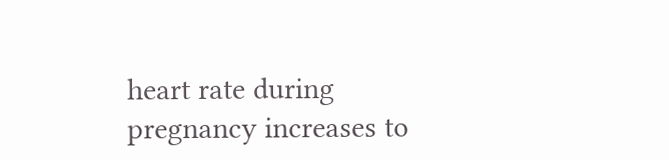heart rate during pregnancy increases to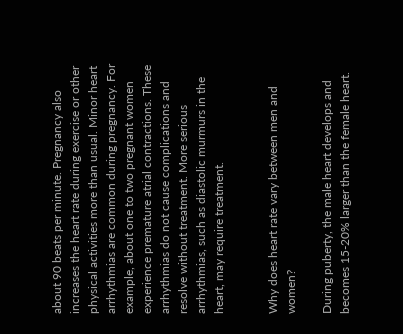about 90 beats per minute. Pregnancy also increases the heart rate during exercise or other physical activities more than usual. Minor heart arrhythmias are common during pregnancy. For example, about one to two pregnant women experience premature atrial contractions. These arrhythmias do not cause complications and resolve without treatment. More serious arrhythmias, such as diastolic murmurs in the heart, may require treatment.


Why does heart rate vary between men and women?

During puberty, the male heart develops and becomes 15-20% larger than the female heart.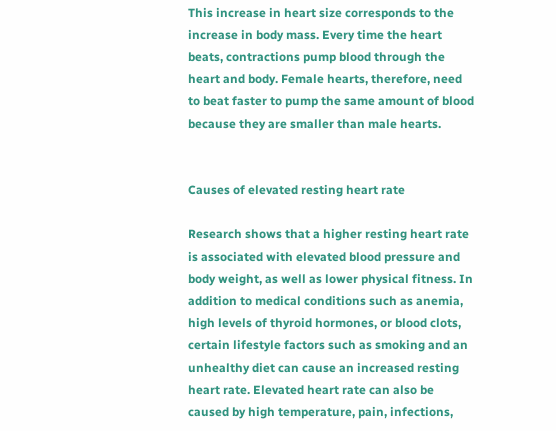This increase in heart size corresponds to the increase in body mass. Every time the heart beats, contractions pump blood through the heart and body. Female hearts, therefore, need to beat faster to pump the same amount of blood because they are smaller than male hearts.


Causes of elevated resting heart rate

Research shows that a higher resting heart rate is associated with elevated blood pressure and body weight, as well as lower physical fitness. In addition to medical conditions such as anemia, high levels of thyroid hormones, or blood clots, certain lifestyle factors such as smoking and an unhealthy diet can cause an increased resting heart rate. Elevated heart rate can also be caused by high temperature, pain, infections,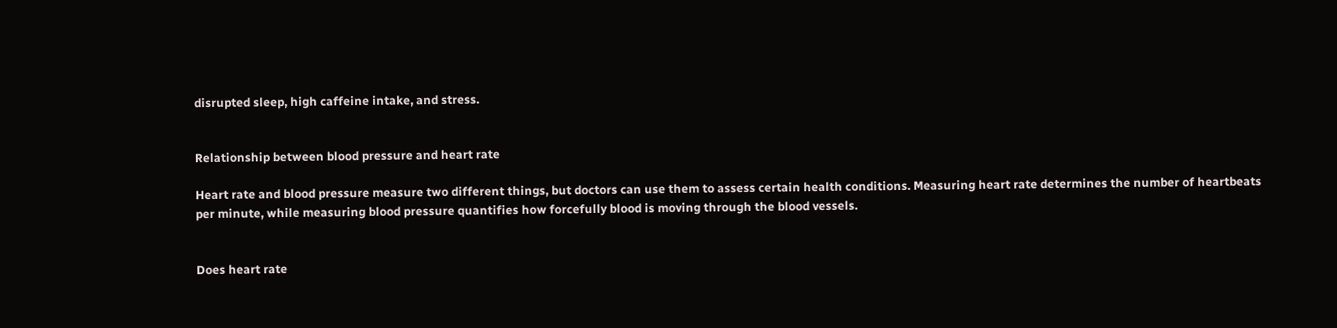disrupted sleep, high caffeine intake, and stress.


Relationship between blood pressure and heart rate

Heart rate and blood pressure measure two different things, but doctors can use them to assess certain health conditions. Measuring heart rate determines the number of heartbeats per minute, while measuring blood pressure quantifies how forcefully blood is moving through the blood vessels.


Does heart rate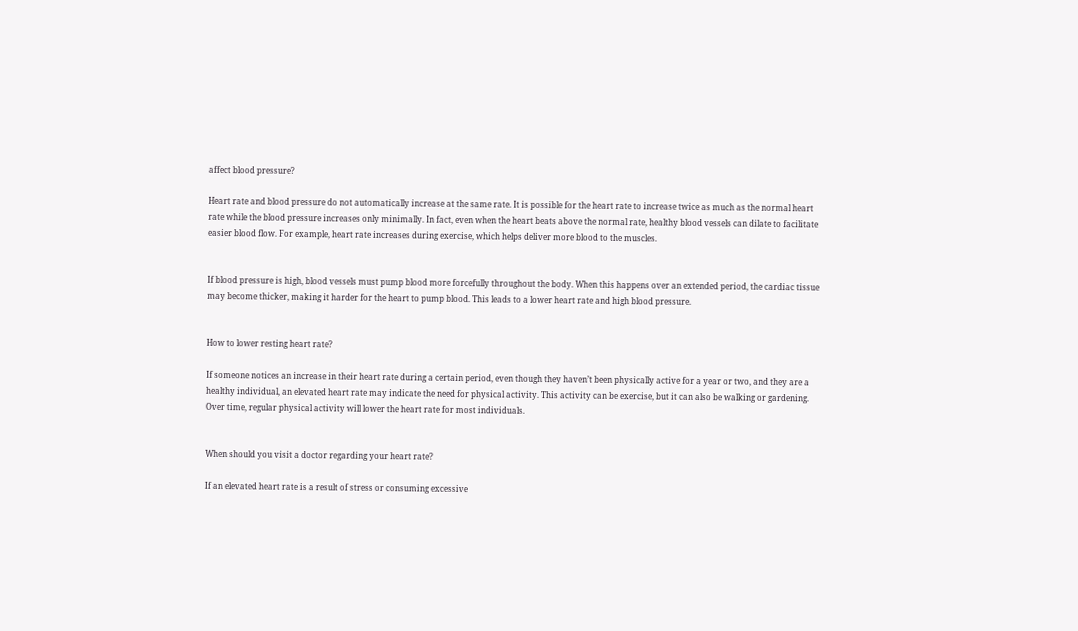affect blood pressure?

Heart rate and blood pressure do not automatically increase at the same rate. It is possible for the heart rate to increase twice as much as the normal heart rate while the blood pressure increases only minimally. In fact, even when the heart beats above the normal rate, healthy blood vessels can dilate to facilitate easier blood flow. For example, heart rate increases during exercise, which helps deliver more blood to the muscles.


If blood pressure is high, blood vessels must pump blood more forcefully throughout the body. When this happens over an extended period, the cardiac tissue may become thicker, making it harder for the heart to pump blood. This leads to a lower heart rate and high blood pressure.


How to lower resting heart rate?

If someone notices an increase in their heart rate during a certain period, even though they haven’t been physically active for a year or two, and they are a healthy individual, an elevated heart rate may indicate the need for physical activity. This activity can be exercise, but it can also be walking or gardening. Over time, regular physical activity will lower the heart rate for most individuals.


When should you visit a doctor regarding your heart rate?

If an elevated heart rate is a result of stress or consuming excessive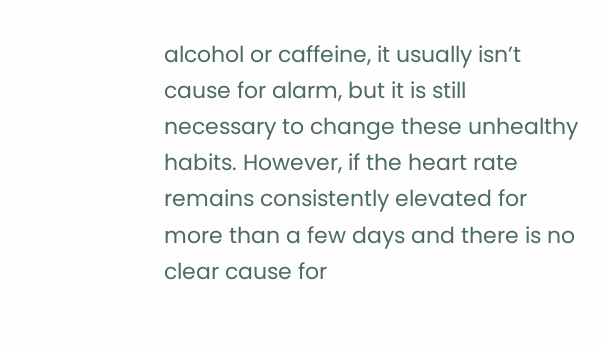alcohol or caffeine, it usually isn’t cause for alarm, but it is still necessary to change these unhealthy habits. However, if the heart rate remains consistently elevated for more than a few days and there is no clear cause for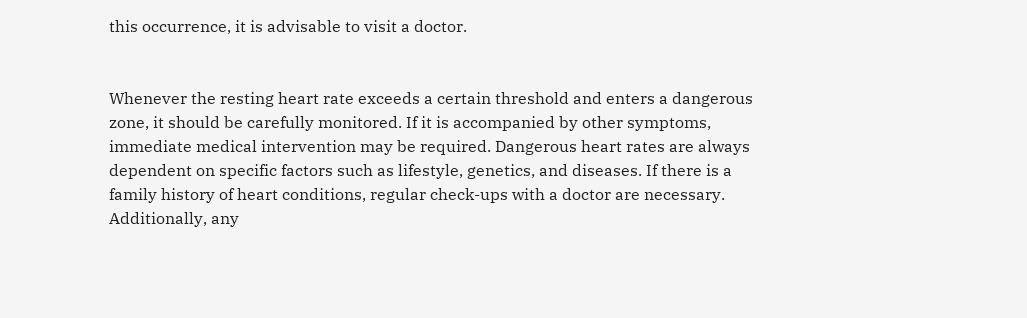this occurrence, it is advisable to visit a doctor.


Whenever the resting heart rate exceeds a certain threshold and enters a dangerous zone, it should be carefully monitored. If it is accompanied by other symptoms, immediate medical intervention may be required. Dangerous heart rates are always dependent on specific factors such as lifestyle, genetics, and diseases. If there is a family history of heart conditions, regular check-ups with a doctor are necessary. Additionally, any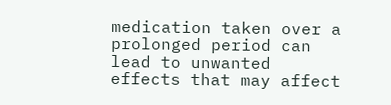medication taken over a prolonged period can lead to unwanted effects that may affect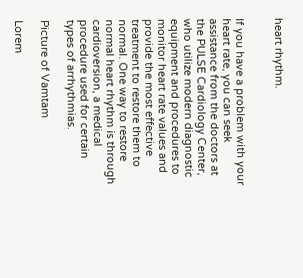heart rhythm.


If you have a problem with your heart rate, you can seek assistance from the doctors at the PULSE Cardiology Center, who utilize modern diagnostic equipment and procedures to monitor heart rate values and provide the most effective treatment to restore them to normal. One way to restore normal heart rhythm is through cardioversion, a medical procedure used for certain types of arrhythmias.

Picture of Vamtam

Lorem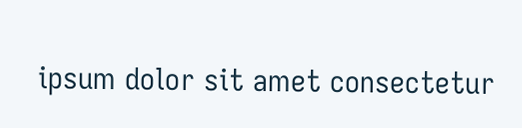ipsum dolor sit amet consectetur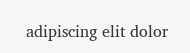adipiscing elit dolor